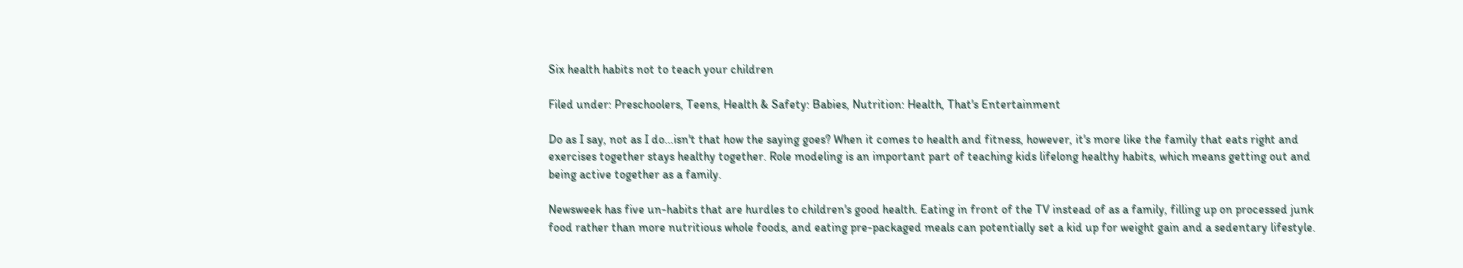Six health habits not to teach your children

Filed under: Preschoolers, Teens, Health & Safety: Babies, Nutrition: Health, That's Entertainment

Do as I say, not as I do...isn't that how the saying goes? When it comes to health and fitness, however, it's more like the family that eats right and exercises together stays healthy together. Role modeling is an important part of teaching kids lifelong healthy habits, which means getting out and being active together as a family.

Newsweek has five un-habits that are hurdles to children's good health. Eating in front of the TV instead of as a family, filling up on processed junk food rather than more nutritious whole foods, and eating pre-packaged meals can potentially set a kid up for weight gain and a sedentary lifestyle.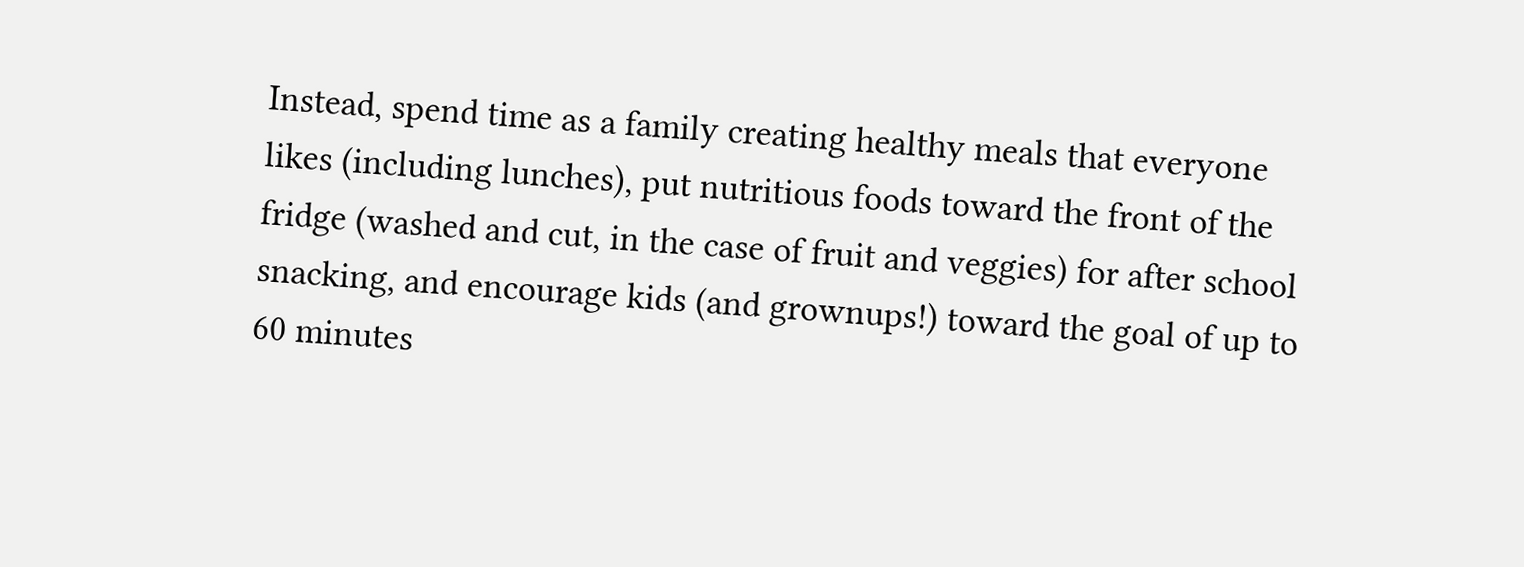Instead, spend time as a family creating healthy meals that everyone likes (including lunches), put nutritious foods toward the front of the fridge (washed and cut, in the case of fruit and veggies) for after school snacking, and encourage kids (and grownups!) toward the goal of up to 60 minutes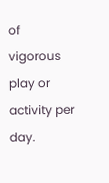of vigorous play or activity per day.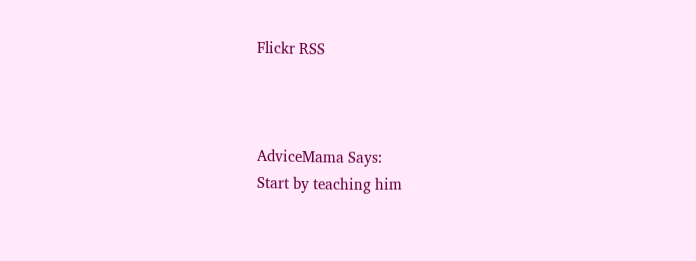Flickr RSS



AdviceMama Says:
Start by teaching him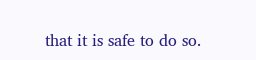that it is safe to do so.